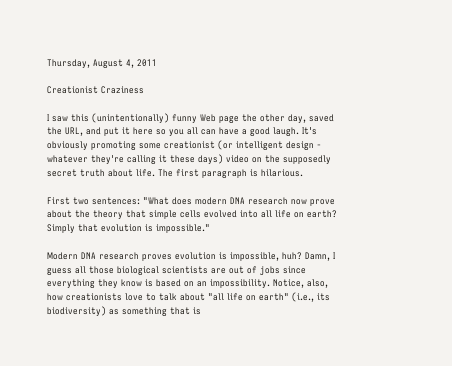Thursday, August 4, 2011

Creationist Craziness

I saw this (unintentionally) funny Web page the other day, saved the URL, and put it here so you all can have a good laugh. It's obviously promoting some creationist (or intelligent design - whatever they're calling it these days) video on the supposedly secret truth about life. The first paragraph is hilarious.

First two sentences: "What does modern DNA research now prove about the theory that simple cells evolved into all life on earth? Simply that evolution is impossible."

Modern DNA research proves evolution is impossible, huh? Damn, I guess all those biological scientists are out of jobs since everything they know is based on an impossibility. Notice, also, how creationists love to talk about "all life on earth" (i.e., its biodiversity) as something that is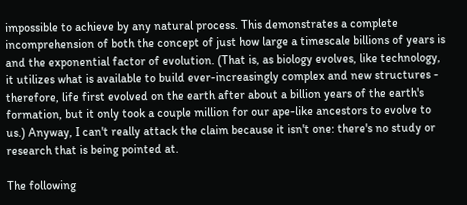impossible to achieve by any natural process. This demonstrates a complete incomprehension of both the concept of just how large a timescale billions of years is and the exponential factor of evolution. (That is, as biology evolves, like technology, it utilizes what is available to build ever-increasingly complex and new structures - therefore, life first evolved on the earth after about a billion years of the earth's formation, but it only took a couple million for our ape-like ancestors to evolve to us.) Anyway, I can't really attack the claim because it isn't one: there's no study or research that is being pointed at.

The following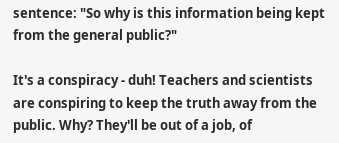sentence: "So why is this information being kept from the general public?"

It's a conspiracy - duh! Teachers and scientists are conspiring to keep the truth away from the public. Why? They'll be out of a job, of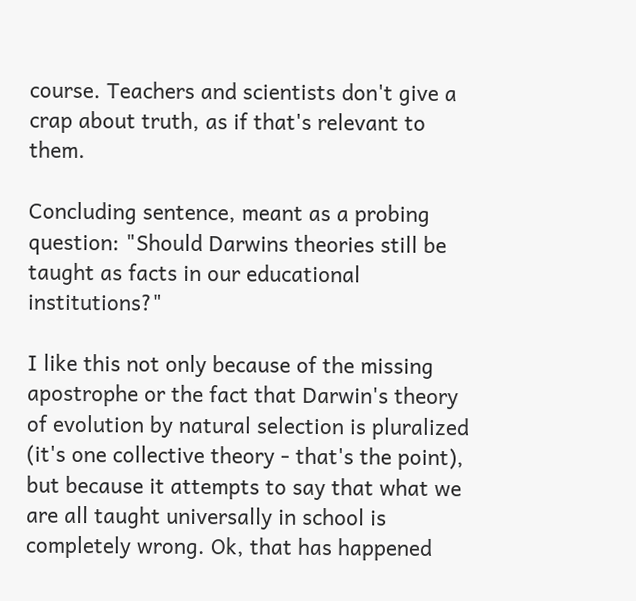course. Teachers and scientists don't give a crap about truth, as if that's relevant to them.

Concluding sentence, meant as a probing question: "Should Darwins theories still be taught as facts in our educational institutions?"

I like this not only because of the missing apostrophe or the fact that Darwin's theory of evolution by natural selection is pluralized (it's one collective theory - that's the point), but because it attempts to say that what we are all taught universally in school is completely wrong. Ok, that has happened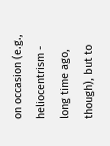on occasion (e.g., heliocentrism - long time ago, though), but to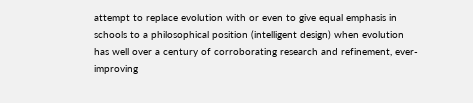attempt to replace evolution with or even to give equal emphasis in schools to a philosophical position (intelligent design) when evolution has well over a century of corroborating research and refinement, ever-improving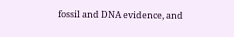fossil and DNA evidence, and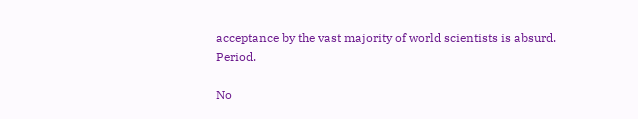acceptance by the vast majority of world scientists is absurd. Period.

No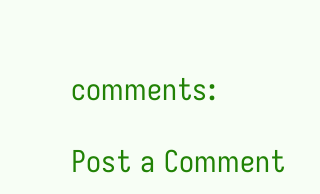comments:

Post a Comment